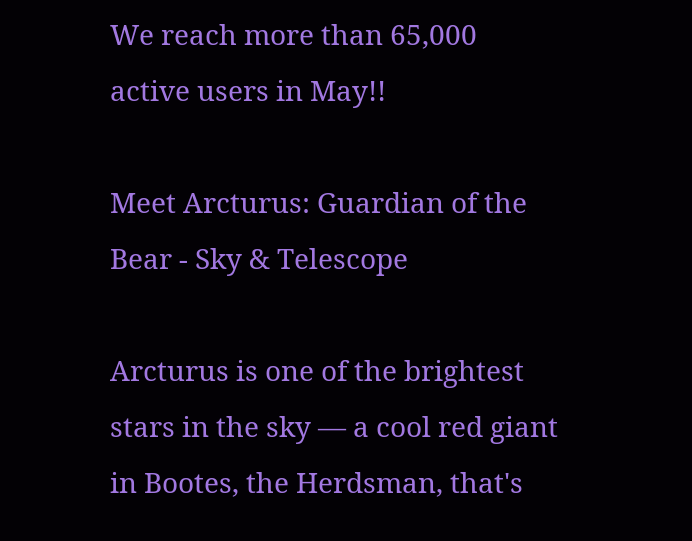We reach more than 65,000 active users in May!!

Meet Arcturus: Guardian of the Bear - Sky & Telescope

Arcturus is one of the brightest stars in the sky — a cool red giant in Bootes, the Herdsman, that's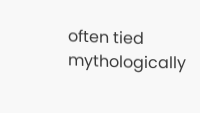often tied mythologically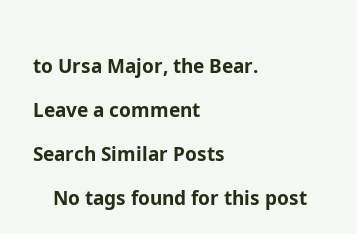to Ursa Major, the Bear.

Leave a comment

Search Similar Posts

    No tags found for this post